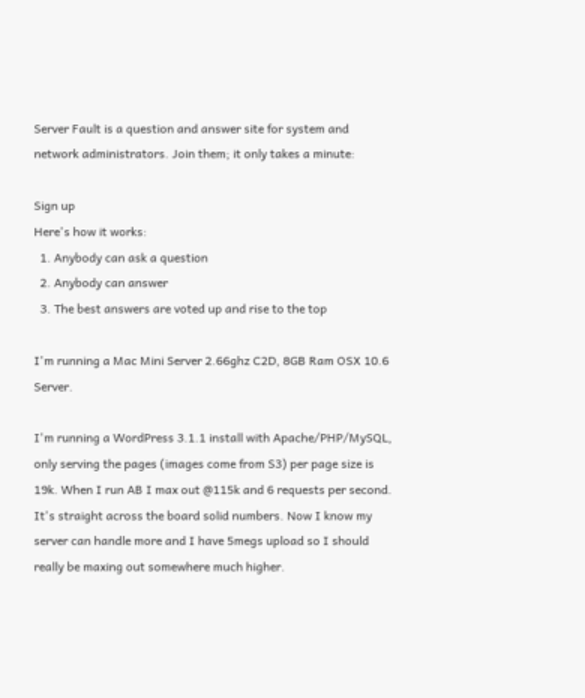Server Fault is a question and answer site for system and network administrators. Join them; it only takes a minute:

Sign up
Here's how it works:
  1. Anybody can ask a question
  2. Anybody can answer
  3. The best answers are voted up and rise to the top

I'm running a Mac Mini Server 2.66ghz C2D, 8GB Ram OSX 10.6 Server.

I'm running a WordPress 3.1.1 install with Apache/PHP/MySQL, only serving the pages (images come from S3) per page size is 19k. When I run AB I max out @115k and 6 requests per second. It's straight across the board solid numbers. Now I know my server can handle more and I have 5megs upload so I should really be maxing out somewhere much higher.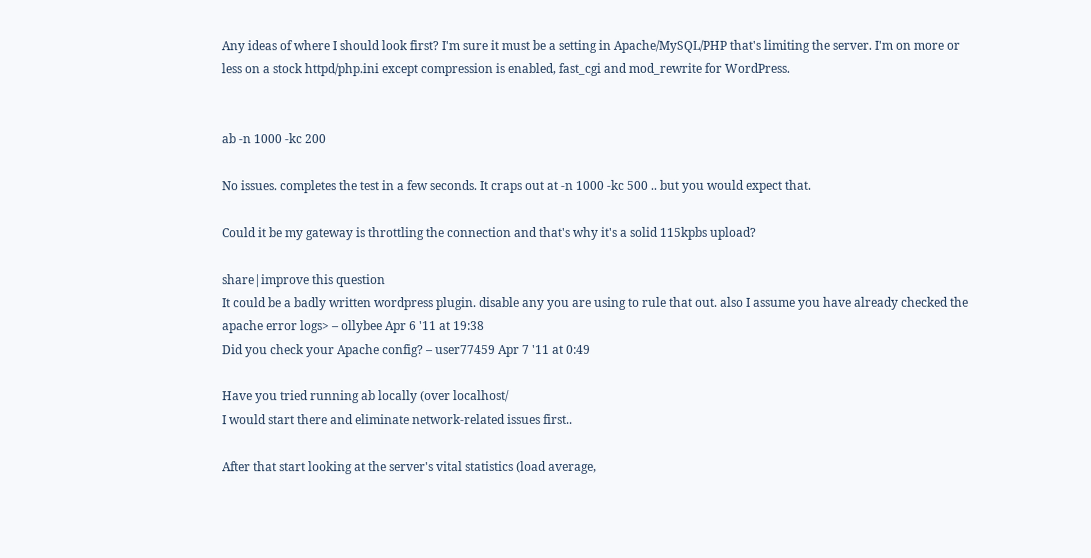Any ideas of where I should look first? I'm sure it must be a setting in Apache/MySQL/PHP that's limiting the server. I'm on more or less on a stock httpd/php.ini except compression is enabled, fast_cgi and mod_rewrite for WordPress.


ab -n 1000 -kc 200

No issues. completes the test in a few seconds. It craps out at -n 1000 -kc 500 .. but you would expect that.

Could it be my gateway is throttling the connection and that's why it's a solid 115kpbs upload?

share|improve this question
It could be a badly written wordpress plugin. disable any you are using to rule that out. also I assume you have already checked the apache error logs> – ollybee Apr 6 '11 at 19:38
Did you check your Apache config? – user77459 Apr 7 '11 at 0:49

Have you tried running ab locally (over localhost/
I would start there and eliminate network-related issues first..

After that start looking at the server's vital statistics (load average,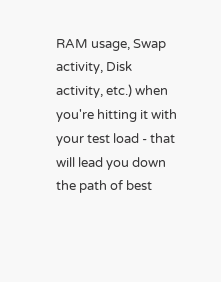RAM usage, Swap activity, Disk activity, etc.) when you're hitting it with your test load - that will lead you down the path of best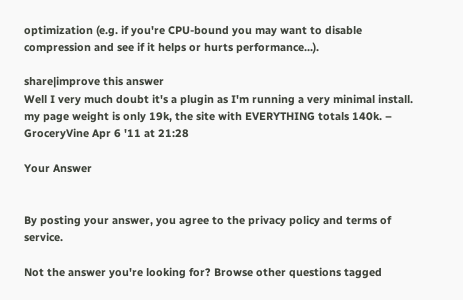optimization (e.g. if you're CPU-bound you may want to disable compression and see if it helps or hurts performance...).

share|improve this answer
Well I very much doubt it's a plugin as I'm running a very minimal install. my page weight is only 19k, the site with EVERYTHING totals 140k. – GroceryVine Apr 6 '11 at 21:28

Your Answer


By posting your answer, you agree to the privacy policy and terms of service.

Not the answer you're looking for? Browse other questions tagged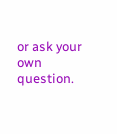or ask your own question.